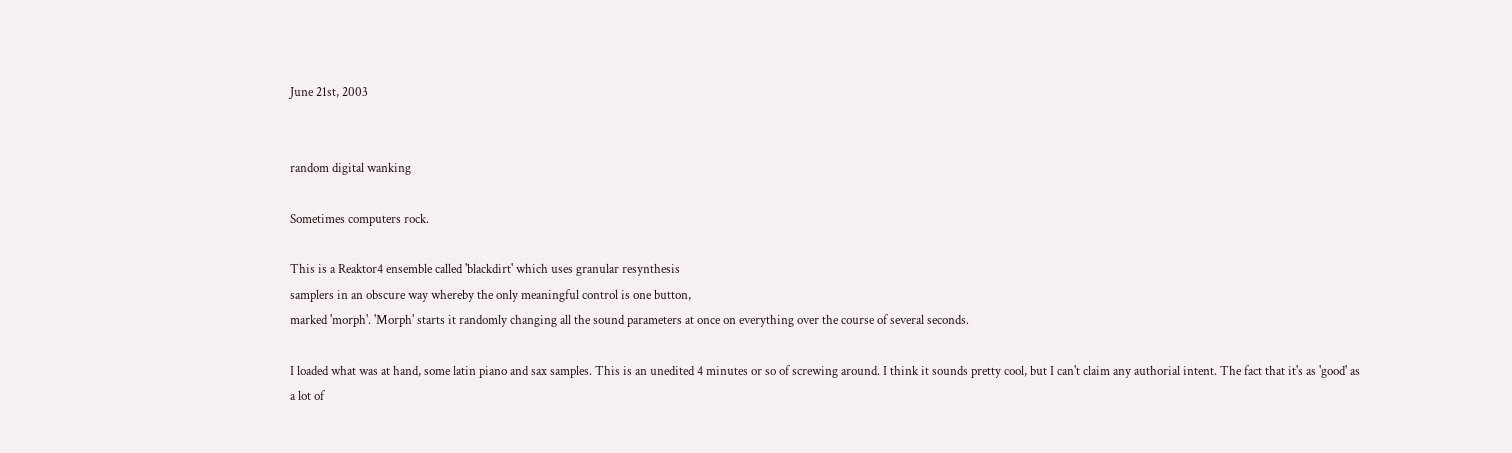June 21st, 2003


random digital wanking

Sometimes computers rock.

This is a Reaktor4 ensemble called 'blackdirt' which uses granular resynthesis
samplers in an obscure way whereby the only meaningful control is one button,
marked 'morph'. 'Morph' starts it randomly changing all the sound parameters at once on everything over the course of several seconds.

I loaded what was at hand, some latin piano and sax samples. This is an unedited 4 minutes or so of screwing around. I think it sounds pretty cool, but I can't claim any authorial intent. The fact that it's as 'good' as
a lot of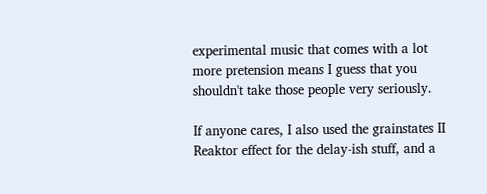experimental music that comes with a lot more pretension means I guess that you shouldn't take those people very seriously.

If anyone cares, I also used the grainstates II Reaktor effect for the delay-ish stuff, and a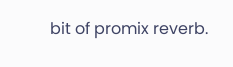bit of promix reverb.